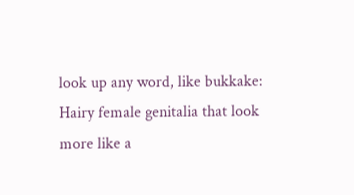look up any word, like bukkake:
Hairy female genitalia that look more like a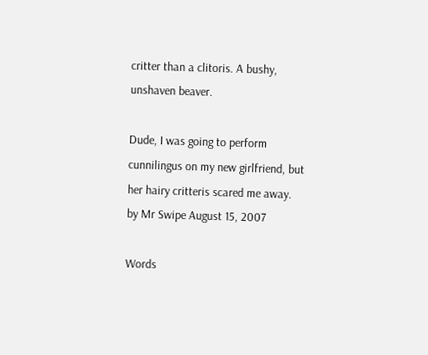critter than a clitoris. A bushy, unshaven beaver.

Dude, I was going to perform cunnilingus on my new girlfriend, but her hairy critteris scared me away.
by Mr Swipe August 15, 2007

Words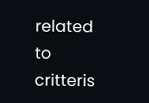related to critteris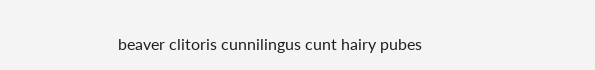beaver clitoris cunnilingus cunt hairy pubes